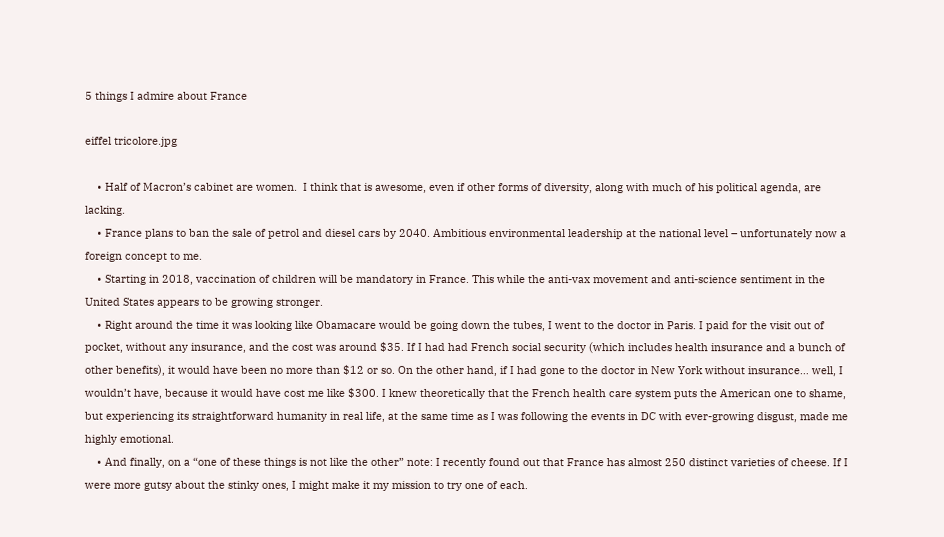5 things I admire about France

eiffel tricolore.jpg

    • Half of Macron’s cabinet are women.  I think that is awesome, even if other forms of diversity, along with much of his political agenda, are lacking.
    • France plans to ban the sale of petrol and diesel cars by 2040. Ambitious environmental leadership at the national level – unfortunately now a foreign concept to me.
    • Starting in 2018, vaccination of children will be mandatory in France. This while the anti-vax movement and anti-science sentiment in the United States appears to be growing stronger.
    • Right around the time it was looking like Obamacare would be going down the tubes, I went to the doctor in Paris. I paid for the visit out of pocket, without any insurance, and the cost was around $35. If I had had French social security (which includes health insurance and a bunch of other benefits), it would have been no more than $12 or so. On the other hand, if I had gone to the doctor in New York without insurance… well, I wouldn’t have, because it would have cost me like $300. I knew theoretically that the French health care system puts the American one to shame, but experiencing its straightforward humanity in real life, at the same time as I was following the events in DC with ever-growing disgust, made me highly emotional.
    • And finally, on a “one of these things is not like the other” note: I recently found out that France has almost 250 distinct varieties of cheese. If I were more gutsy about the stinky ones, I might make it my mission to try one of each.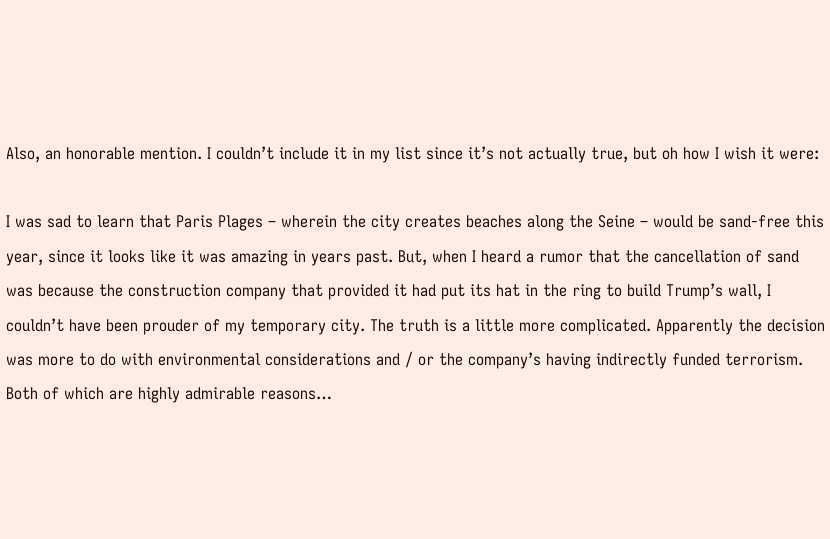Also, an honorable mention. I couldn’t include it in my list since it’s not actually true, but oh how I wish it were:

I was sad to learn that Paris Plages – wherein the city creates beaches along the Seine – would be sand-free this year, since it looks like it was amazing in years past. But, when I heard a rumor that the cancellation of sand was because the construction company that provided it had put its hat in the ring to build Trump’s wall, I couldn’t have been prouder of my temporary city. The truth is a little more complicated. Apparently the decision was more to do with environmental considerations and / or the company’s having indirectly funded terrorism. Both of which are highly admirable reasons…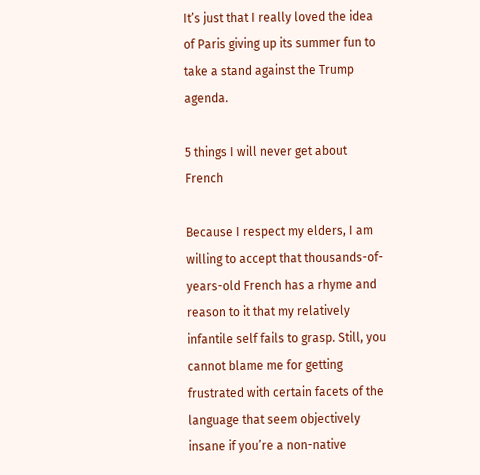It’s just that I really loved the idea of Paris giving up its summer fun to take a stand against the Trump agenda.

5 things I will never get about French

Because I respect my elders, I am willing to accept that thousands-of-years-old French has a rhyme and reason to it that my relatively infantile self fails to grasp. Still, you cannot blame me for getting frustrated with certain facets of the language that seem objectively insane if you’re a non-native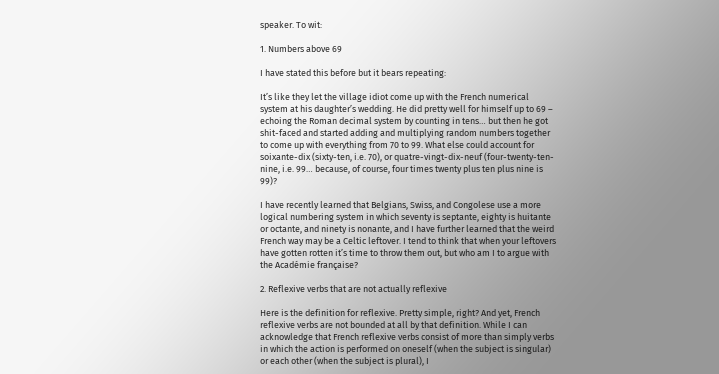speaker. To wit:

1. Numbers above 69

I have stated this before but it bears repeating:

It’s like they let the village idiot come up with the French numerical system at his daughter’s wedding. He did pretty well for himself up to 69 – echoing the Roman decimal system by counting in tens… but then he got shit-faced and started adding and multiplying random numbers together to come up with everything from 70 to 99. What else could account for soixante-dix (sixty-ten, i.e. 70), or quatre-vingt-dix-neuf (four-twenty-ten-nine, i.e. 99… because, of course, four times twenty plus ten plus nine is 99)?

I have recently learned that Belgians, Swiss, and Congolese use a more logical numbering system in which seventy is septante, eighty is huitante or octante, and ninety is nonante, and I have further learned that the weird French way may be a Celtic leftover. I tend to think that when your leftovers have gotten rotten it’s time to throw them out, but who am I to argue with the Académie française?

2. Reflexive verbs that are not actually reflexive

Here is the definition for reflexive. Pretty simple, right? And yet, French reflexive verbs are not bounded at all by that definition. While I can acknowledge that French reflexive verbs consist of more than simply verbs in which the action is performed on oneself (when the subject is singular) or each other (when the subject is plural), I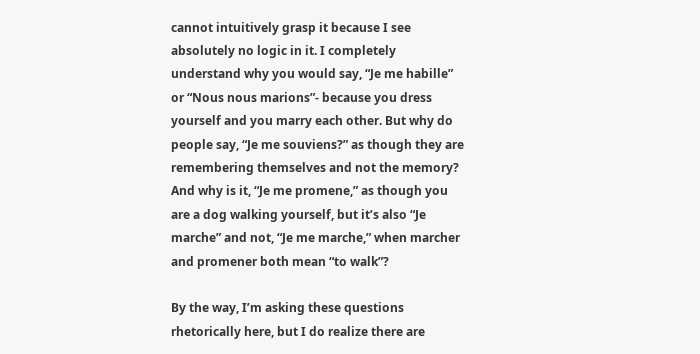cannot intuitively grasp it because I see absolutely no logic in it. I completely understand why you would say, “Je me habille” or “Nous nous marions”- because you dress yourself and you marry each other. But why do people say, “Je me souviens?” as though they are remembering themselves and not the memory? And why is it, “Je me promene,” as though you are a dog walking yourself, but it’s also “Je marche” and not, “Je me marche,” when marcher and promener both mean “to walk”?

By the way, I’m asking these questions rhetorically here, but I do realize there are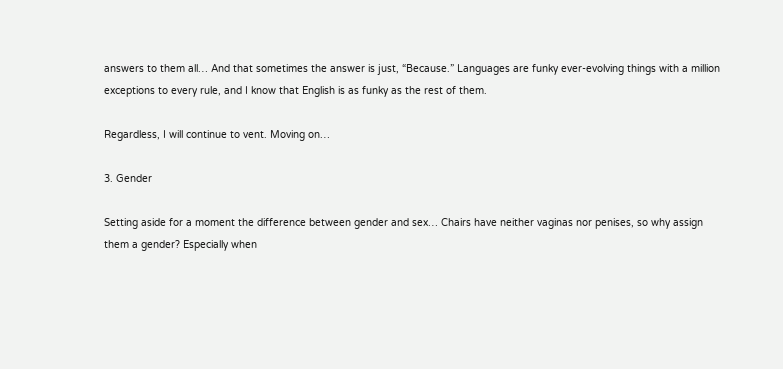answers to them all… And that sometimes the answer is just, “Because.” Languages are funky ever-evolving things with a million exceptions to every rule, and I know that English is as funky as the rest of them.

Regardless, I will continue to vent. Moving on…

3. Gender

Setting aside for a moment the difference between gender and sex… Chairs have neither vaginas nor penises, so why assign them a gender? Especially when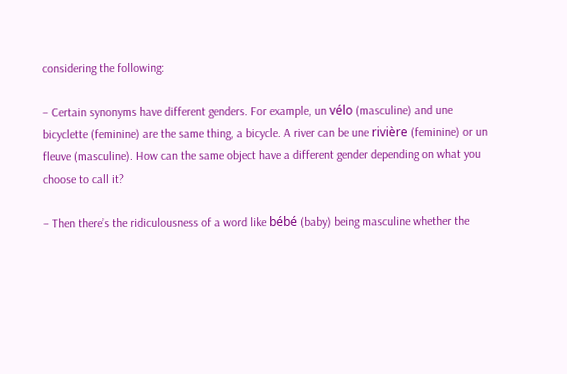considering the following:

– Certain synonyms have different genders. For example, un vélo (masculine) and une bicyclette (feminine) are the same thing, a bicycle. A river can be une rivière (feminine) or un fleuve (masculine). How can the same object have a different gender depending on what you choose to call it?

– Then there’s the ridiculousness of a word like bébé (baby) being masculine whether the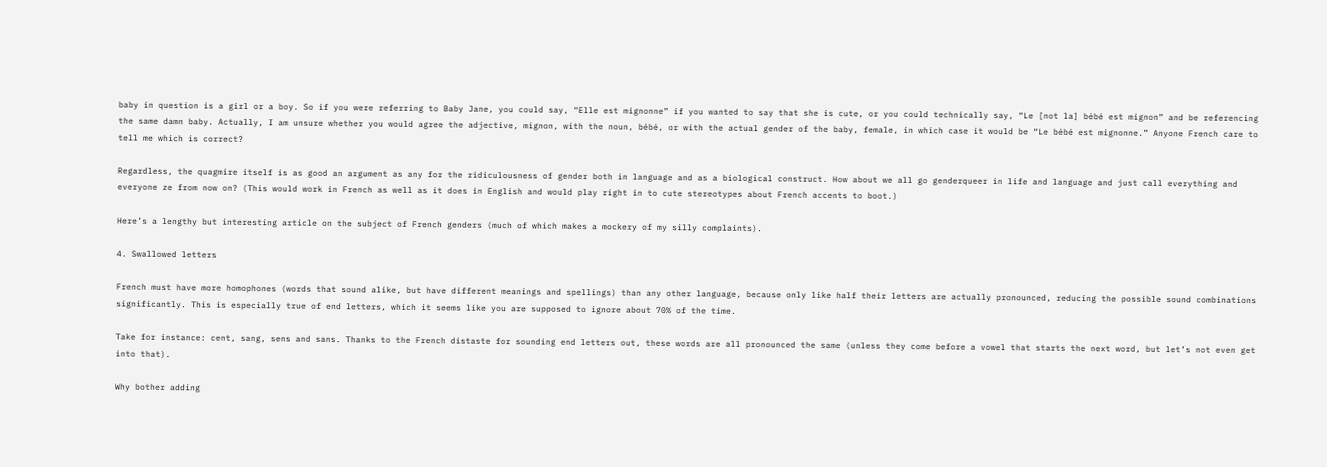baby in question is a girl or a boy. So if you were referring to Baby Jane, you could say, “Elle est mignonne” if you wanted to say that she is cute, or you could technically say, “Le [not la] bébé est mignon” and be referencing the same damn baby. Actually, I am unsure whether you would agree the adjective, mignon, with the noun, bébé, or with the actual gender of the baby, female, in which case it would be “Le bébé est mignonne.” Anyone French care to tell me which is correct?

Regardless, the quagmire itself is as good an argument as any for the ridiculousness of gender both in language and as a biological construct. How about we all go genderqueer in life and language and just call everything and everyone ze from now on? (This would work in French as well as it does in English and would play right in to cute stereotypes about French accents to boot.)

Here’s a lengthy but interesting article on the subject of French genders (much of which makes a mockery of my silly complaints).

4. Swallowed letters

French must have more homophones (words that sound alike, but have different meanings and spellings) than any other language, because only like half their letters are actually pronounced, reducing the possible sound combinations significantly. This is especially true of end letters, which it seems like you are supposed to ignore about 70% of the time.

Take for instance: cent, sang, sens and sans. Thanks to the French distaste for sounding end letters out, these words are all pronounced the same (unless they come before a vowel that starts the next word, but let’s not even get into that).

Why bother adding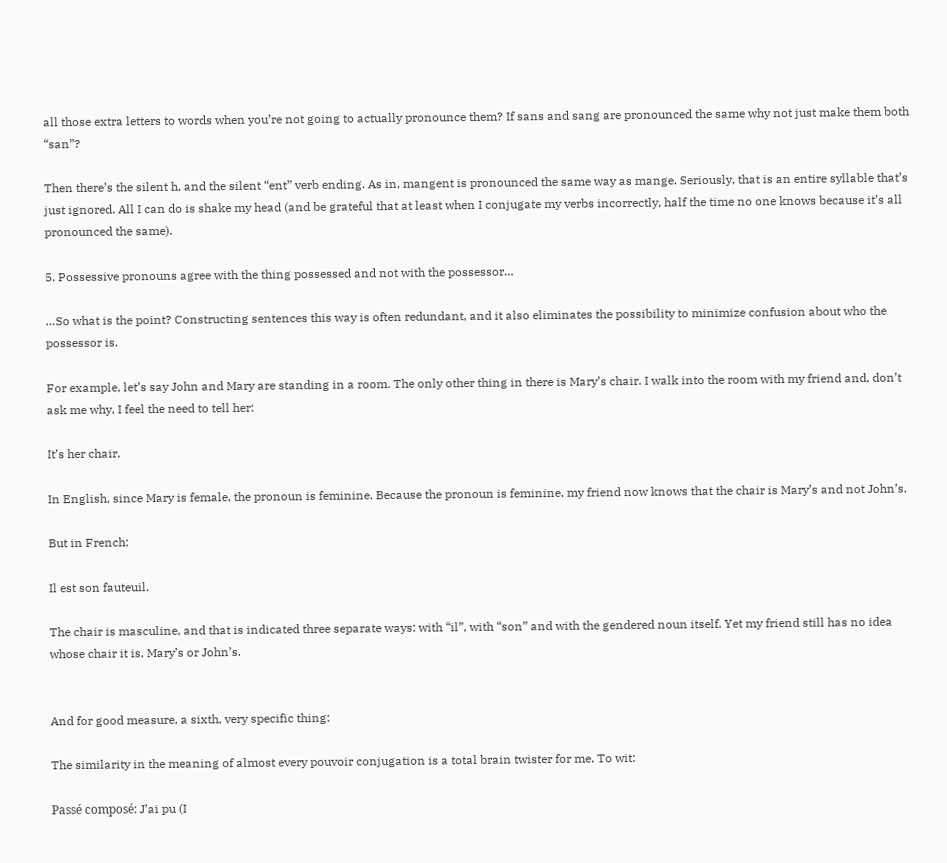all those extra letters to words when you’re not going to actually pronounce them? If sans and sang are pronounced the same why not just make them both “san”?

Then there’s the silent h, and the silent “ent” verb ending. As in, mangent is pronounced the same way as mange. Seriously, that is an entire syllable that’s just ignored. All I can do is shake my head (and be grateful that at least when I conjugate my verbs incorrectly, half the time no one knows because it’s all pronounced the same).

5. Possessive pronouns agree with the thing possessed and not with the possessor…

…So what is the point? Constructing sentences this way is often redundant, and it also eliminates the possibility to minimize confusion about who the possessor is.

For example, let’s say John and Mary are standing in a room. The only other thing in there is Mary’s chair. I walk into the room with my friend and, don’t ask me why, I feel the need to tell her:

It’s her chair.

In English, since Mary is female, the pronoun is feminine. Because the pronoun is feminine, my friend now knows that the chair is Mary’s and not John’s.

But in French:

Il est son fauteuil.

The chair is masculine, and that is indicated three separate ways: with “il”, with “son” and with the gendered noun itself. Yet my friend still has no idea whose chair it is, Mary’s or John’s.


And for good measure, a sixth, very specific thing:

The similarity in the meaning of almost every pouvoir conjugation is a total brain twister for me. To wit:

Passé composé: J’ai pu (I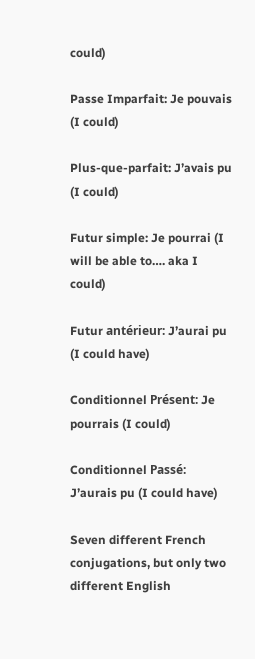could)

Passe Imparfait: Je pouvais (I could)

Plus-que-parfait: J’avais pu (I could)

Futur simple: Je pourrai (I will be able to…. aka I could)

Futur antérieur: J’aurai pu (I could have)

Conditionnel Présent: Je pourrais (I could)

Conditionnel Passé: J’aurais pu (I could have)

Seven different French conjugations, but only two different English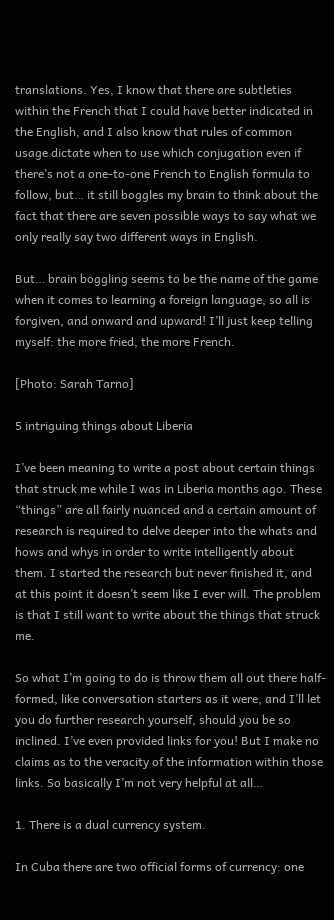translations. Yes, I know that there are subtleties within the French that I could have better indicated in the English, and I also know that rules of common usage dictate when to use which conjugation even if there’s not a one-to-one French to English formula to follow, but… it still boggles my brain to think about the fact that there are seven possible ways to say what we only really say two different ways in English.

But… brain boggling seems to be the name of the game when it comes to learning a foreign language, so all is forgiven, and onward and upward! I’ll just keep telling myself: the more fried, the more French.

[Photo: Sarah Tarno]

5 intriguing things about Liberia

I’ve been meaning to write a post about certain things that struck me while I was in Liberia months ago. These “things” are all fairly nuanced and a certain amount of research is required to delve deeper into the whats and hows and whys in order to write intelligently about them. I started the research but never finished it, and at this point it doesn’t seem like I ever will. The problem is that I still want to write about the things that struck me.

So what I’m going to do is throw them all out there half-formed, like conversation starters as it were, and I’ll let you do further research yourself, should you be so inclined. I’ve even provided links for you! But I make no claims as to the veracity of the information within those links. So basically I’m not very helpful at all…

1. There is a dual currency system.

In Cuba there are two official forms of currency: one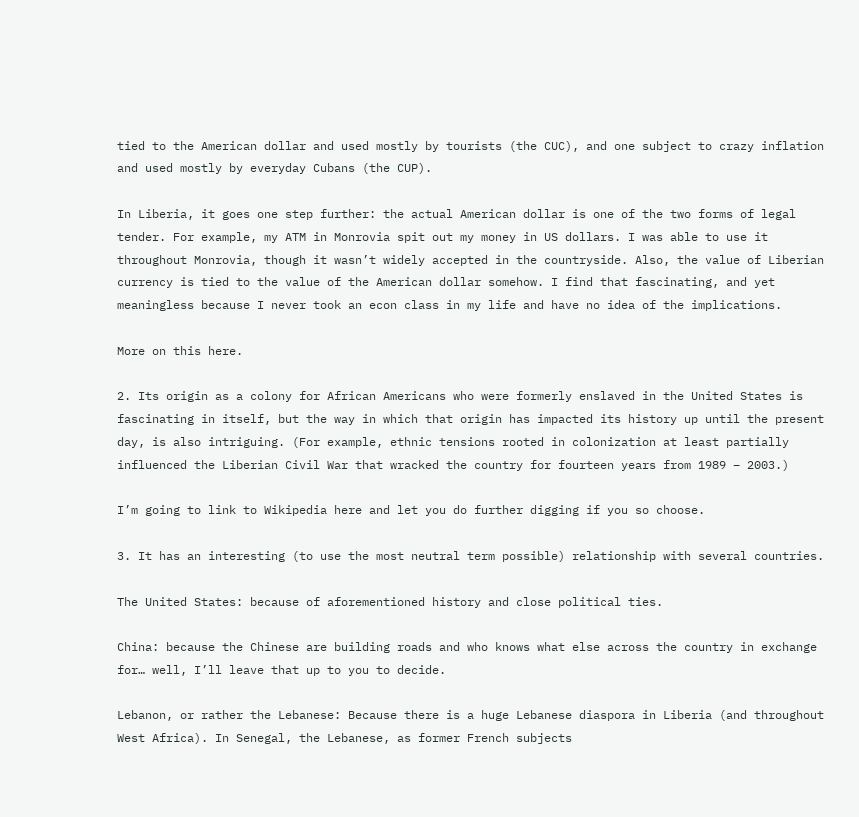tied to the American dollar and used mostly by tourists (the CUC), and one subject to crazy inflation and used mostly by everyday Cubans (the CUP).

In Liberia, it goes one step further: the actual American dollar is one of the two forms of legal tender. For example, my ATM in Monrovia spit out my money in US dollars. I was able to use it throughout Monrovia, though it wasn’t widely accepted in the countryside. Also, the value of Liberian currency is tied to the value of the American dollar somehow. I find that fascinating, and yet meaningless because I never took an econ class in my life and have no idea of the implications.

More on this here.

2. Its origin as a colony for African Americans who were formerly enslaved in the United States is fascinating in itself, but the way in which that origin has impacted its history up until the present day, is also intriguing. (For example, ethnic tensions rooted in colonization at least partially influenced the Liberian Civil War that wracked the country for fourteen years from 1989 – 2003.)

I’m going to link to Wikipedia here and let you do further digging if you so choose.

3. It has an interesting (to use the most neutral term possible) relationship with several countries.

The United States: because of aforementioned history and close political ties.

China: because the Chinese are building roads and who knows what else across the country in exchange for… well, I’ll leave that up to you to decide.

Lebanon, or rather the Lebanese: Because there is a huge Lebanese diaspora in Liberia (and throughout West Africa). In Senegal, the Lebanese, as former French subjects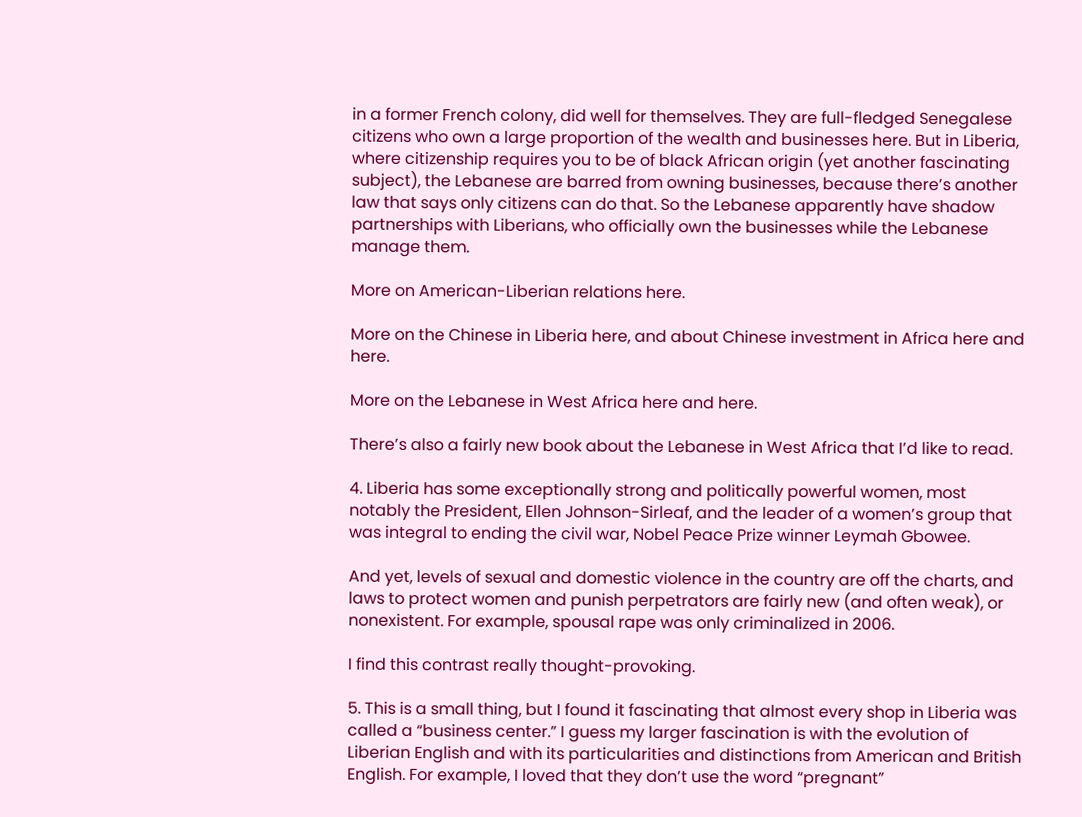in a former French colony, did well for themselves. They are full-fledged Senegalese citizens who own a large proportion of the wealth and businesses here. But in Liberia, where citizenship requires you to be of black African origin (yet another fascinating subject), the Lebanese are barred from owning businesses, because there’s another law that says only citizens can do that. So the Lebanese apparently have shadow partnerships with Liberians, who officially own the businesses while the Lebanese manage them.

More on American-Liberian relations here.

More on the Chinese in Liberia here, and about Chinese investment in Africa here and here.

More on the Lebanese in West Africa here and here.

There’s also a fairly new book about the Lebanese in West Africa that I’d like to read.

4. Liberia has some exceptionally strong and politically powerful women, most notably the President, Ellen Johnson-Sirleaf, and the leader of a women’s group that was integral to ending the civil war, Nobel Peace Prize winner Leymah Gbowee.

And yet, levels of sexual and domestic violence in the country are off the charts, and laws to protect women and punish perpetrators are fairly new (and often weak), or nonexistent. For example, spousal rape was only criminalized in 2006.

I find this contrast really thought-provoking.

5. This is a small thing, but I found it fascinating that almost every shop in Liberia was called a “business center.” I guess my larger fascination is with the evolution of Liberian English and with its particularities and distinctions from American and British English. For example, I loved that they don’t use the word “pregnant”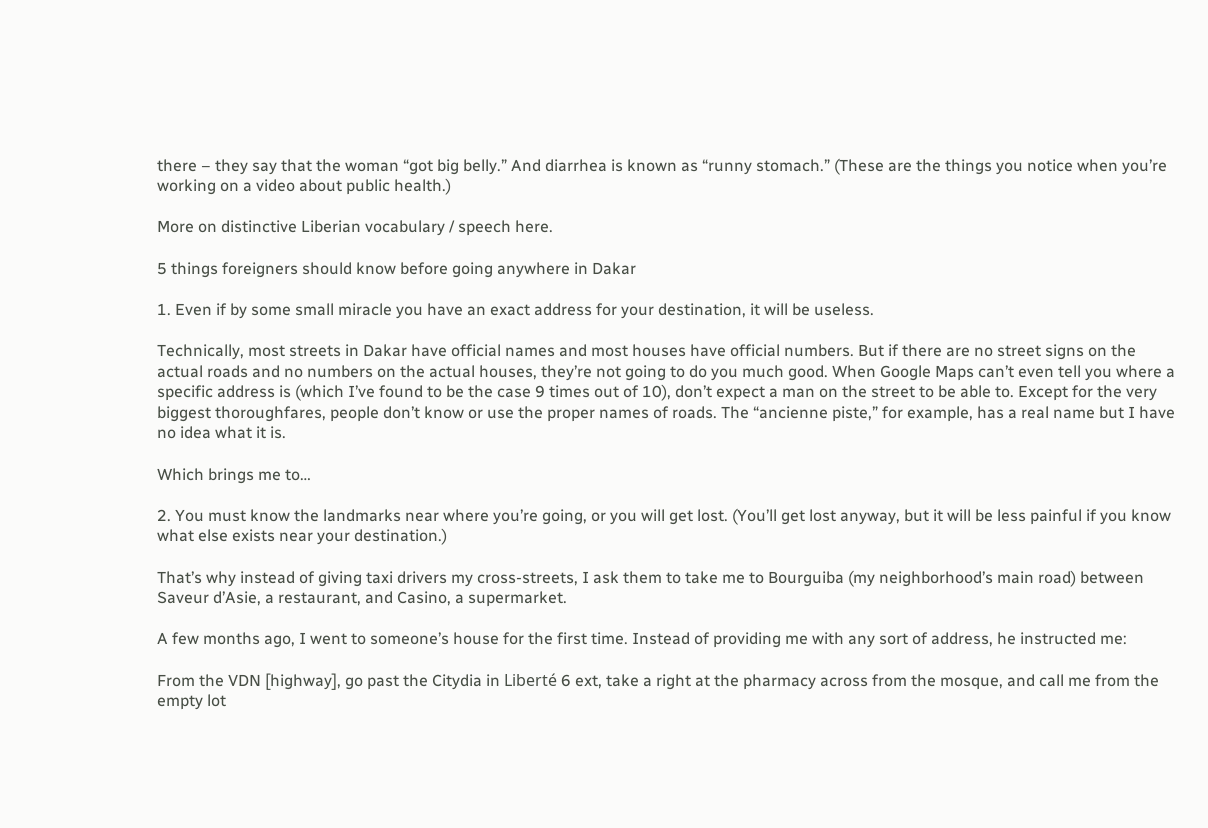there – they say that the woman “got big belly.” And diarrhea is known as “runny stomach.” (These are the things you notice when you’re working on a video about public health.)

More on distinctive Liberian vocabulary / speech here.

5 things foreigners should know before going anywhere in Dakar

1. Even if by some small miracle you have an exact address for your destination, it will be useless.

Technically, most streets in Dakar have official names and most houses have official numbers. But if there are no street signs on the actual roads and no numbers on the actual houses, they’re not going to do you much good. When Google Maps can’t even tell you where a specific address is (which I’ve found to be the case 9 times out of 10), don’t expect a man on the street to be able to. Except for the very biggest thoroughfares, people don’t know or use the proper names of roads. The “ancienne piste,” for example, has a real name but I have no idea what it is.

Which brings me to…

2. You must know the landmarks near where you’re going, or you will get lost. (You’ll get lost anyway, but it will be less painful if you know what else exists near your destination.)

That’s why instead of giving taxi drivers my cross-streets, I ask them to take me to Bourguiba (my neighborhood’s main road) between Saveur d’Asie, a restaurant, and Casino, a supermarket.

A few months ago, I went to someone’s house for the first time. Instead of providing me with any sort of address, he instructed me:

From the VDN [highway], go past the Citydia in Liberté 6 ext, take a right at the pharmacy across from the mosque, and call me from the empty lot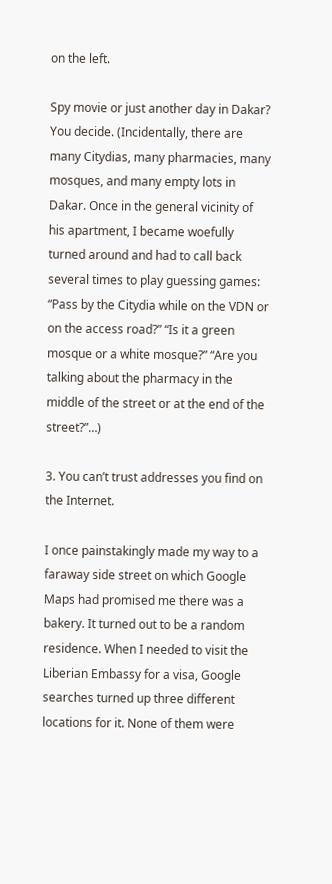on the left.

Spy movie or just another day in Dakar? You decide. (Incidentally, there are many Citydias, many pharmacies, many mosques, and many empty lots in Dakar. Once in the general vicinity of his apartment, I became woefully turned around and had to call back several times to play guessing games: “Pass by the Citydia while on the VDN or on the access road?” “Is it a green mosque or a white mosque?” “Are you talking about the pharmacy in the middle of the street or at the end of the street?”…)

3. You can’t trust addresses you find on the Internet.

I once painstakingly made my way to a faraway side street on which Google Maps had promised me there was a bakery. It turned out to be a random residence. When I needed to visit the Liberian Embassy for a visa, Google searches turned up three different locations for it. None of them were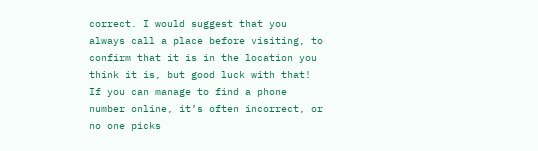correct. I would suggest that you always call a place before visiting, to confirm that it is in the location you think it is, but good luck with that! If you can manage to find a phone number online, it’s often incorrect, or no one picks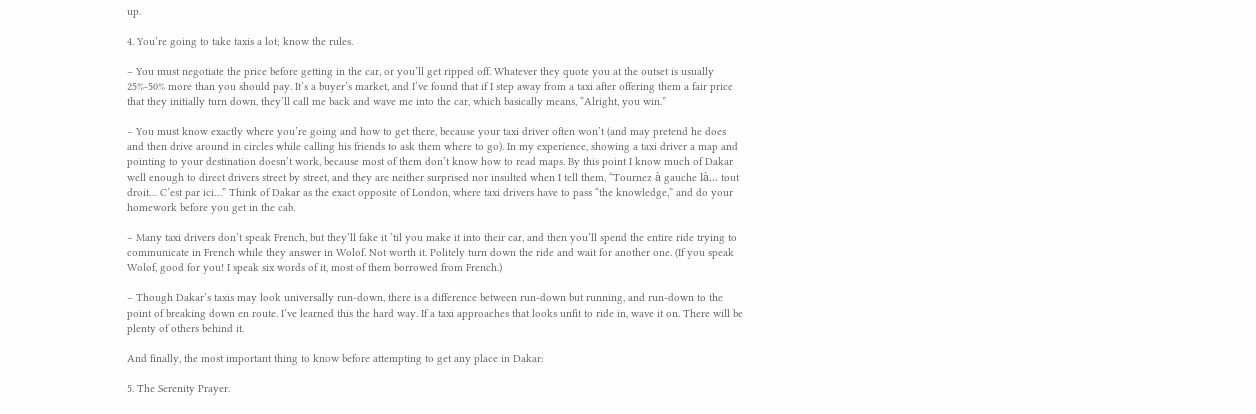up.

4. You’re going to take taxis a lot; know the rules.

– You must negotiate the price before getting in the car, or you’ll get ripped off. Whatever they quote you at the outset is usually 25%-50% more than you should pay. It’s a buyer’s market, and I’ve found that if I step away from a taxi after offering them a fair price that they initially turn down, they’ll call me back and wave me into the car, which basically means, “Alright, you win.”

– You must know exactly where you’re going and how to get there, because your taxi driver often won’t (and may pretend he does and then drive around in circles while calling his friends to ask them where to go). In my experience, showing a taxi driver a map and pointing to your destination doesn’t work, because most of them don’t know how to read maps. By this point I know much of Dakar well enough to direct drivers street by street, and they are neither surprised nor insulted when I tell them, “Tournez à gauche là... tout droit… C’est par ici…” Think of Dakar as the exact opposite of London, where taxi drivers have to pass “the knowledge,” and do your homework before you get in the cab.

– Many taxi drivers don’t speak French, but they’ll fake it ’til you make it into their car, and then you’ll spend the entire ride trying to communicate in French while they answer in Wolof. Not worth it. Politely turn down the ride and wait for another one. (If you speak Wolof, good for you! I speak six words of it, most of them borrowed from French.)

– Though Dakar’s taxis may look universally run-down, there is a difference between run-down but running, and run-down to the point of breaking down en route. I’ve learned this the hard way. If a taxi approaches that looks unfit to ride in, wave it on. There will be plenty of others behind it.

And finally, the most important thing to know before attempting to get any place in Dakar:

5. The Serenity Prayer.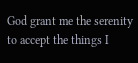God grant me the serenity to accept the things I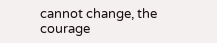cannot change, the courage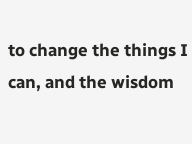to change the things I can, and the wisdom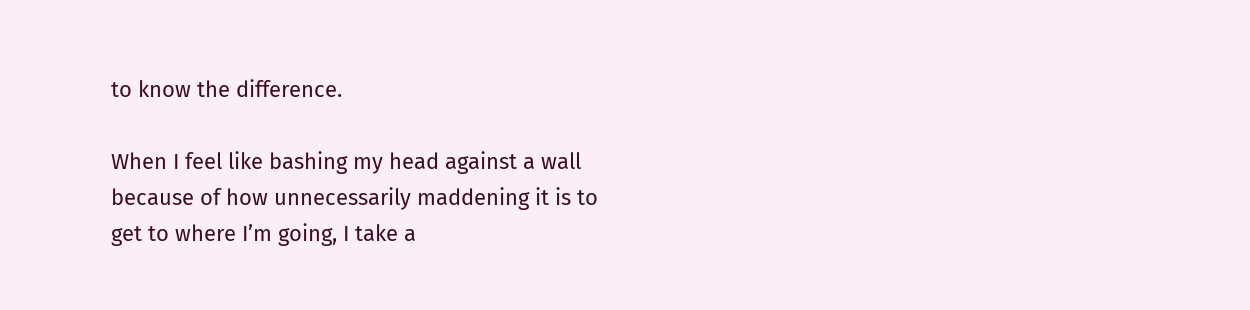to know the difference.

When I feel like bashing my head against a wall because of how unnecessarily maddening it is to get to where I’m going, I take a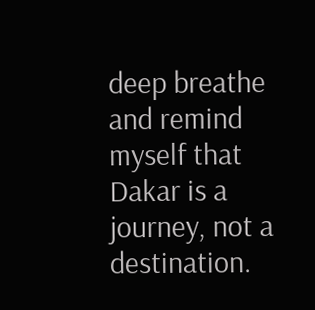deep breathe and remind myself that Dakar is a journey, not a destination.